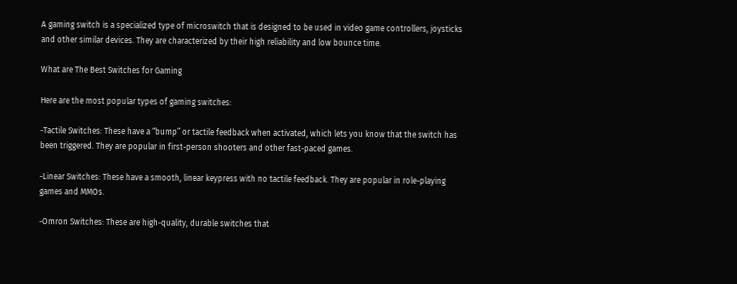A gaming switch is a specialized type of microswitch that is designed to be used in video game controllers, joysticks and other similar devices. They are characterized by their high reliability and low bounce time.

What are The Best Switches for Gaming

Here are the most popular types of gaming switches:

-Tactile Switches: These have a “bump” or tactile feedback when activated, which lets you know that the switch has been triggered. They are popular in first-person shooters and other fast-paced games.

-Linear Switches: These have a smooth, linear keypress with no tactile feedback. They are popular in role-playing games and MMOs.

-Omron Switches: These are high-quality, durable switches that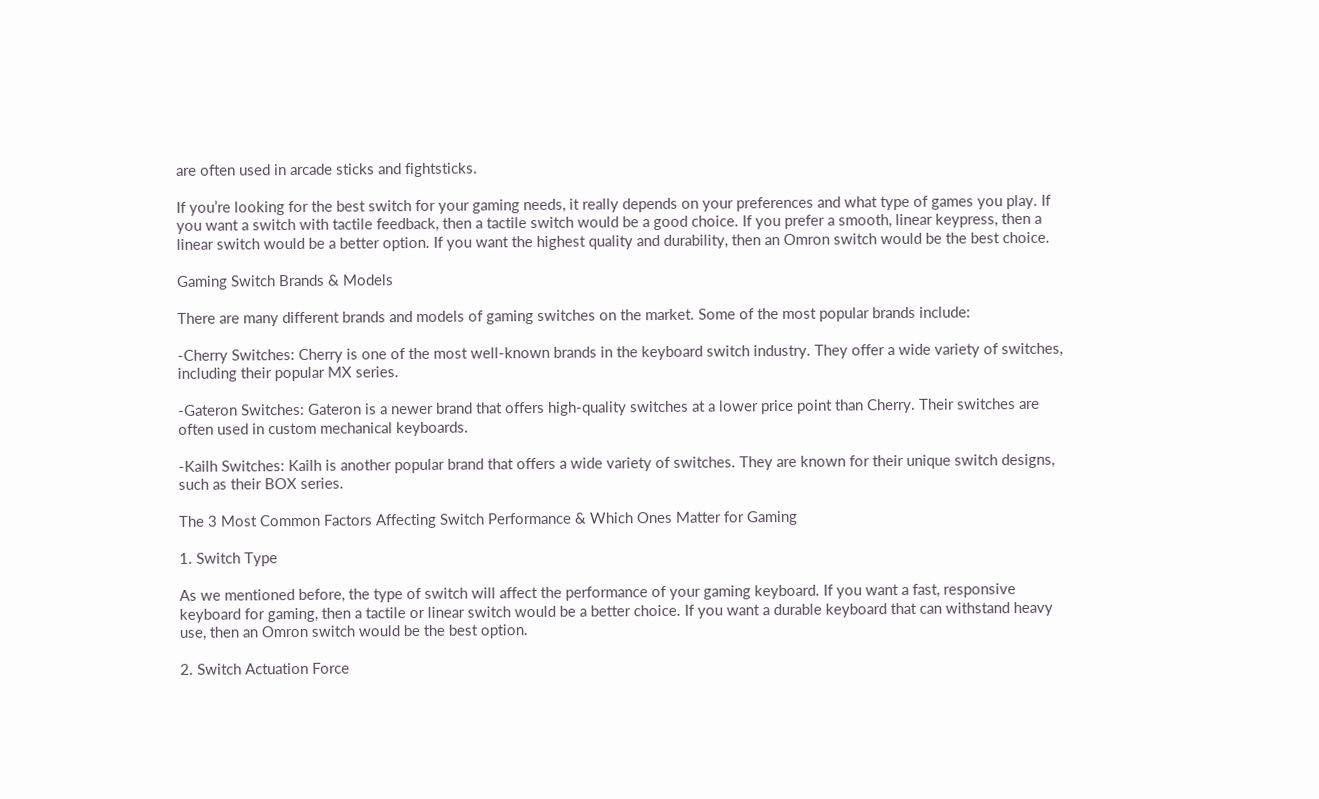are often used in arcade sticks and fightsticks.

If you’re looking for the best switch for your gaming needs, it really depends on your preferences and what type of games you play. If you want a switch with tactile feedback, then a tactile switch would be a good choice. If you prefer a smooth, linear keypress, then a linear switch would be a better option. If you want the highest quality and durability, then an Omron switch would be the best choice.

Gaming Switch Brands & Models

There are many different brands and models of gaming switches on the market. Some of the most popular brands include:

-Cherry Switches: Cherry is one of the most well-known brands in the keyboard switch industry. They offer a wide variety of switches, including their popular MX series.

-Gateron Switches: Gateron is a newer brand that offers high-quality switches at a lower price point than Cherry. Their switches are often used in custom mechanical keyboards.

-Kailh Switches: Kailh is another popular brand that offers a wide variety of switches. They are known for their unique switch designs, such as their BOX series.

The 3 Most Common Factors Affecting Switch Performance & Which Ones Matter for Gaming

1. Switch Type

As we mentioned before, the type of switch will affect the performance of your gaming keyboard. If you want a fast, responsive keyboard for gaming, then a tactile or linear switch would be a better choice. If you want a durable keyboard that can withstand heavy use, then an Omron switch would be the best option.

2. Switch Actuation Force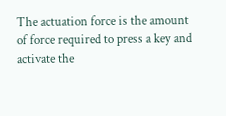The actuation force is the amount of force required to press a key and activate the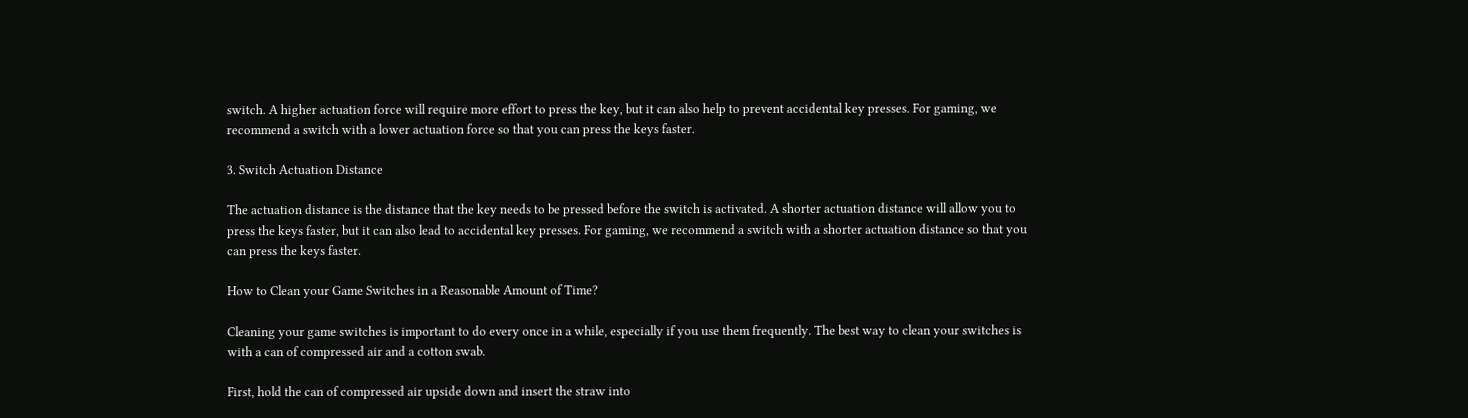switch. A higher actuation force will require more effort to press the key, but it can also help to prevent accidental key presses. For gaming, we recommend a switch with a lower actuation force so that you can press the keys faster.

3. Switch Actuation Distance

The actuation distance is the distance that the key needs to be pressed before the switch is activated. A shorter actuation distance will allow you to press the keys faster, but it can also lead to accidental key presses. For gaming, we recommend a switch with a shorter actuation distance so that you can press the keys faster.

How to Clean your Game Switches in a Reasonable Amount of Time?

Cleaning your game switches is important to do every once in a while, especially if you use them frequently. The best way to clean your switches is with a can of compressed air and a cotton swab.

First, hold the can of compressed air upside down and insert the straw into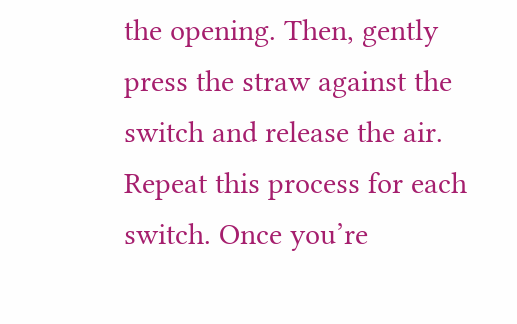the opening. Then, gently press the straw against the switch and release the air. Repeat this process for each switch. Once you’re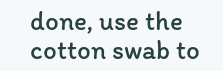done, use the cotton swab to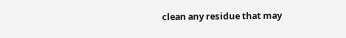clean any residue that may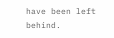have been left behind.